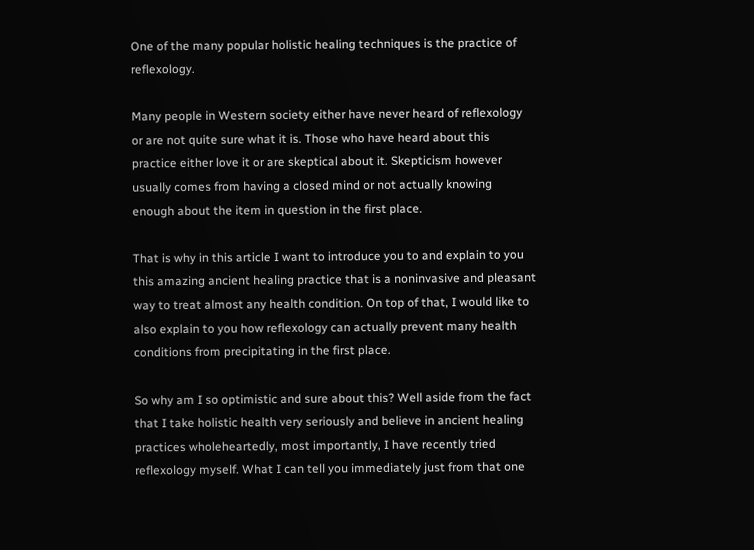One of the many popular holistic healing techniques is the practice of reflexology.

Many people in Western society either have never heard of reflexology or are not quite sure what it is. Those who have heard about this practice either love it or are skeptical about it. Skepticism however usually comes from having a closed mind or not actually knowing enough about the item in question in the first place.

That is why in this article I want to introduce you to and explain to you this amazing ancient healing practice that is a noninvasive and pleasant way to treat almost any health condition. On top of that, I would like to also explain to you how reflexology can actually prevent many health conditions from precipitating in the first place.

So why am I so optimistic and sure about this? Well aside from the fact that I take holistic health very seriously and believe in ancient healing practices wholeheartedly, most importantly, I have recently tried reflexology myself. What I can tell you immediately just from that one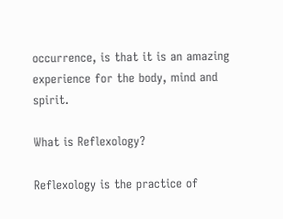occurrence, is that it is an amazing experience for the body, mind and spirit.

What is Reflexology?

Reflexology is the practice of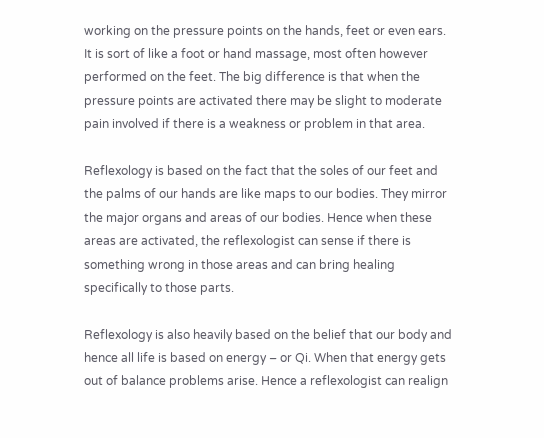working on the pressure points on the hands, feet or even ears. It is sort of like a foot or hand massage, most often however performed on the feet. The big difference is that when the pressure points are activated there may be slight to moderate pain involved if there is a weakness or problem in that area.

Reflexology is based on the fact that the soles of our feet and the palms of our hands are like maps to our bodies. They mirror the major organs and areas of our bodies. Hence when these areas are activated, the reflexologist can sense if there is something wrong in those areas and can bring healing specifically to those parts.

Reflexology is also heavily based on the belief that our body and hence all life is based on energy – or Qi. When that energy gets out of balance problems arise. Hence a reflexologist can realign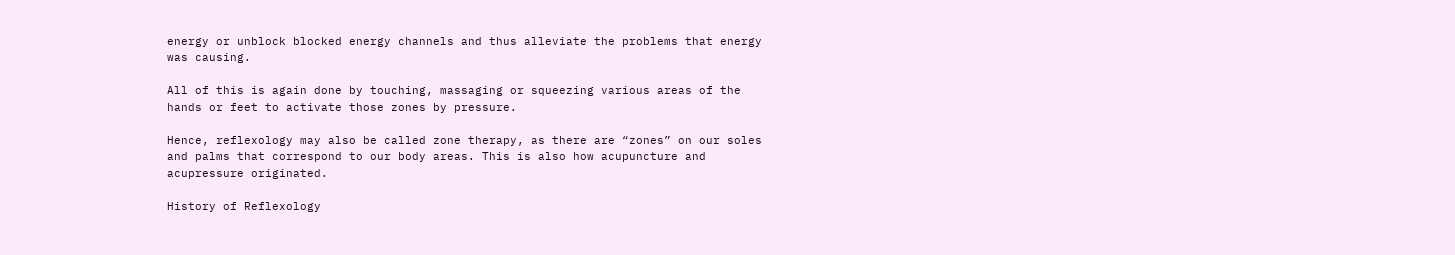energy or unblock blocked energy channels and thus alleviate the problems that energy was causing.

All of this is again done by touching, massaging or squeezing various areas of the hands or feet to activate those zones by pressure.

Hence, reflexology may also be called zone therapy, as there are “zones” on our soles and palms that correspond to our body areas. This is also how acupuncture and acupressure originated.

History of Reflexology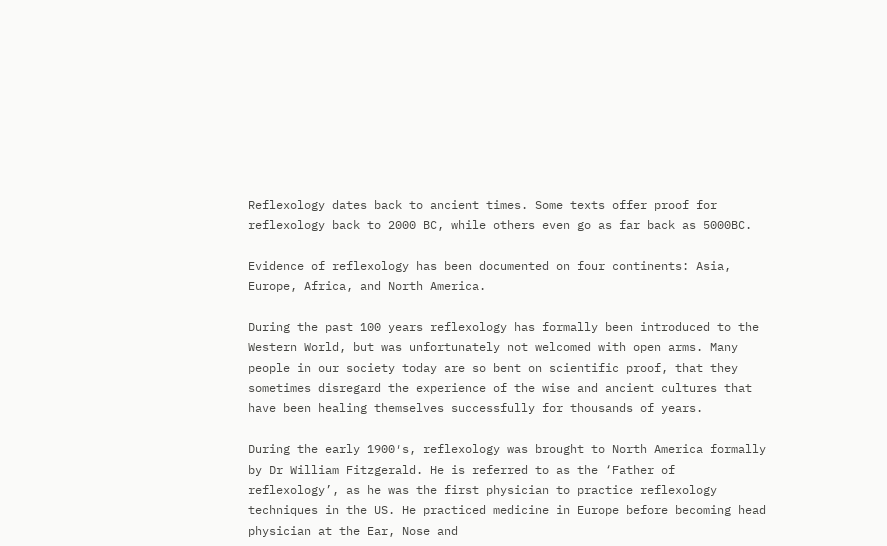Reflexology dates back to ancient times. Some texts offer proof for reflexology back to 2000 BC, while others even go as far back as 5000BC.

Evidence of reflexology has been documented on four continents: Asia, Europe, Africa, and North America.

During the past 100 years reflexology has formally been introduced to the Western World, but was unfortunately not welcomed with open arms. Many people in our society today are so bent on scientific proof, that they sometimes disregard the experience of the wise and ancient cultures that have been healing themselves successfully for thousands of years.

During the early 1900′s, reflexology was brought to North America formally by Dr William Fitzgerald. He is referred to as the ‘Father of reflexology’, as he was the first physician to practice reflexology techniques in the US. He practiced medicine in Europe before becoming head physician at the Ear, Nose and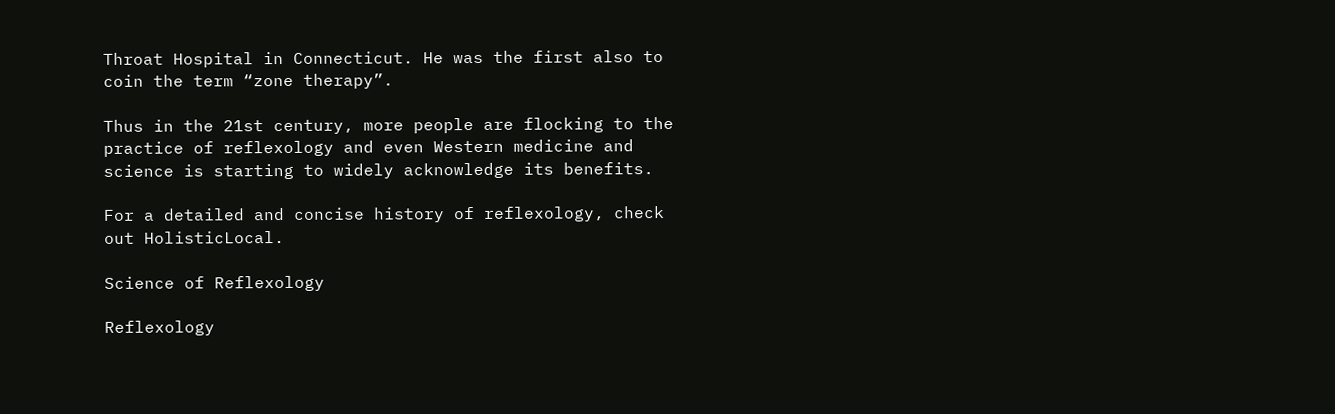Throat Hospital in Connecticut. He was the first also to coin the term “zone therapy”.

Thus in the 21st century, more people are flocking to the practice of reflexology and even Western medicine and science is starting to widely acknowledge its benefits.

For a detailed and concise history of reflexology, check out HolisticLocal.

Science of Reflexology

Reflexology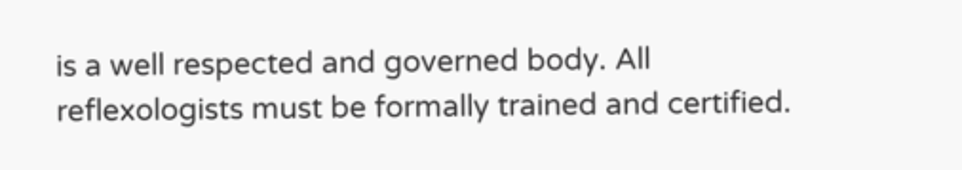is a well respected and governed body. All reflexologists must be formally trained and certified.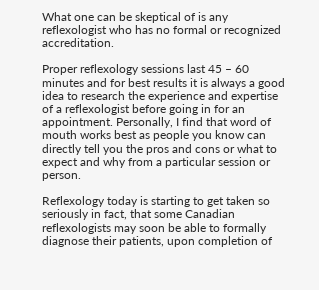What one can be skeptical of is any reflexologist who has no formal or recognized accreditation.

Proper reflexology sessions last 45 – 60 minutes and for best results it is always a good idea to research the experience and expertise of a reflexologist before going in for an appointment. Personally, I find that word of mouth works best as people you know can directly tell you the pros and cons or what to expect and why from a particular session or person.

Reflexology today is starting to get taken so seriously in fact, that some Canadian reflexologists may soon be able to formally diagnose their patients, upon completion of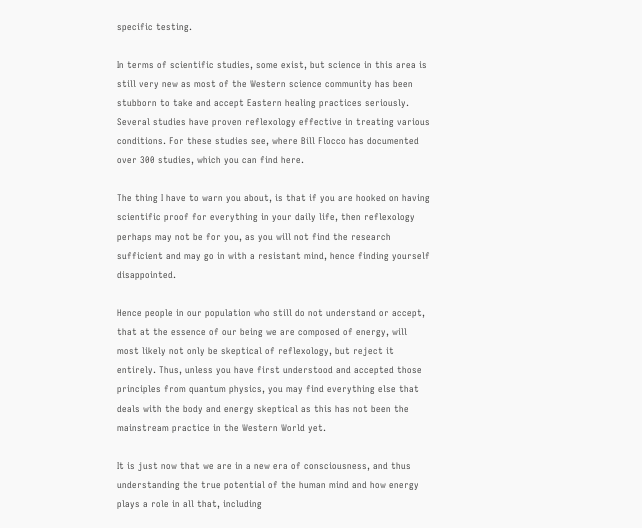specific testing.

In terms of scientific studies, some exist, but science in this area is still very new as most of the Western science community has been stubborn to take and accept Eastern healing practices seriously. Several studies have proven reflexology effective in treating various conditions. For these studies see, where Bill Flocco has documented over 300 studies, which you can find here.

The thing I have to warn you about, is that if you are hooked on having scientific proof for everything in your daily life, then reflexology perhaps may not be for you, as you will not find the research sufficient and may go in with a resistant mind, hence finding yourself disappointed.

Hence people in our population who still do not understand or accept, that at the essence of our being we are composed of energy, will most likely not only be skeptical of reflexology, but reject it entirely. Thus, unless you have first understood and accepted those principles from quantum physics, you may find everything else that deals with the body and energy skeptical as this has not been the mainstream practice in the Western World yet.

It is just now that we are in a new era of consciousness, and thus understanding the true potential of the human mind and how energy plays a role in all that, including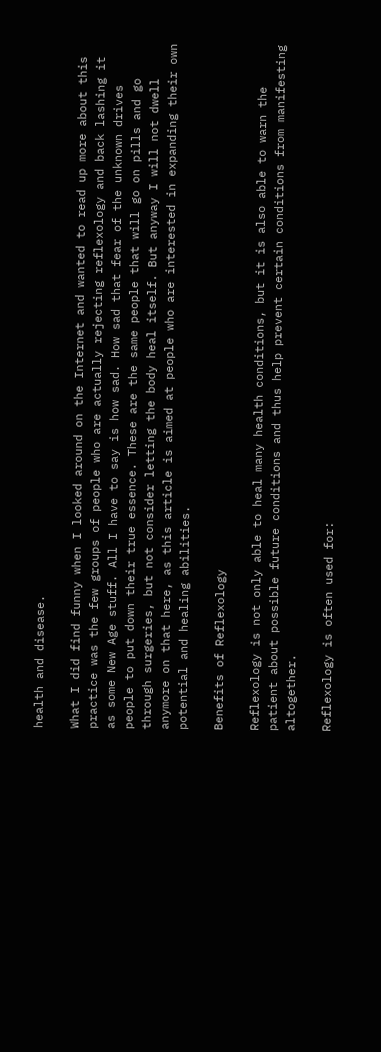health and disease.

What I did find funny when I looked around on the Internet and wanted to read up more about this practice was the few groups of people who are actually rejecting reflexology and back lashing it as some New Age stuff. All I have to say is how sad. How sad that fear of the unknown drives people to put down their true essence. These are the same people that will go on pills and go through surgeries, but not consider letting the body heal itself. But anyway I will not dwell anymore on that here, as this article is aimed at people who are interested in expanding their own potential and healing abilities.

Benefits of Reflexology

Reflexology is not only able to heal many health conditions, but it is also able to warn the patient about possible future conditions and thus help prevent certain conditions from manifesting altogether.

Reflexology is often used for: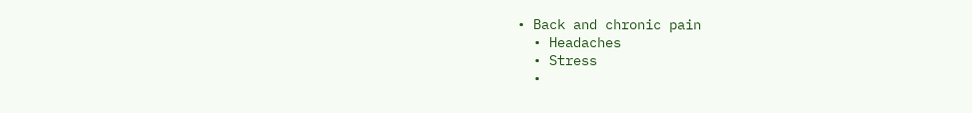• Back and chronic pain
  • Headaches
  • Stress
  •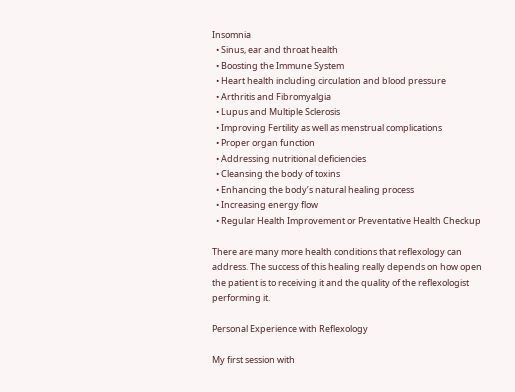Insomnia
  • Sinus, ear and throat health
  • Boosting the Immune System
  • Heart health including circulation and blood pressure
  • Arthritis and Fibromyalgia
  • Lupus and Multiple Sclerosis
  • Improving Fertility as well as menstrual complications
  • Proper organ function
  • Addressing nutritional deficiencies
  • Cleansing the body of toxins
  • Enhancing the body’s natural healing process
  • Increasing energy flow
  • Regular Health Improvement or Preventative Health Checkup

There are many more health conditions that reflexology can address. The success of this healing really depends on how open the patient is to receiving it and the quality of the reflexologist performing it.

Personal Experience with Reflexology

My first session with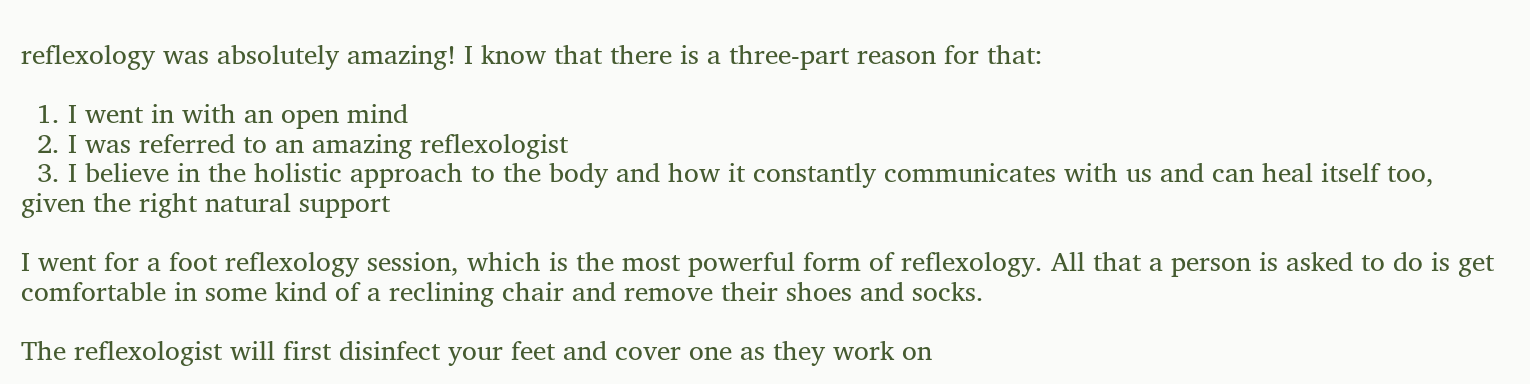reflexology was absolutely amazing! I know that there is a three-part reason for that:

  1. I went in with an open mind
  2. I was referred to an amazing reflexologist
  3. I believe in the holistic approach to the body and how it constantly communicates with us and can heal itself too, given the right natural support

I went for a foot reflexology session, which is the most powerful form of reflexology. All that a person is asked to do is get comfortable in some kind of a reclining chair and remove their shoes and socks.

The reflexologist will first disinfect your feet and cover one as they work on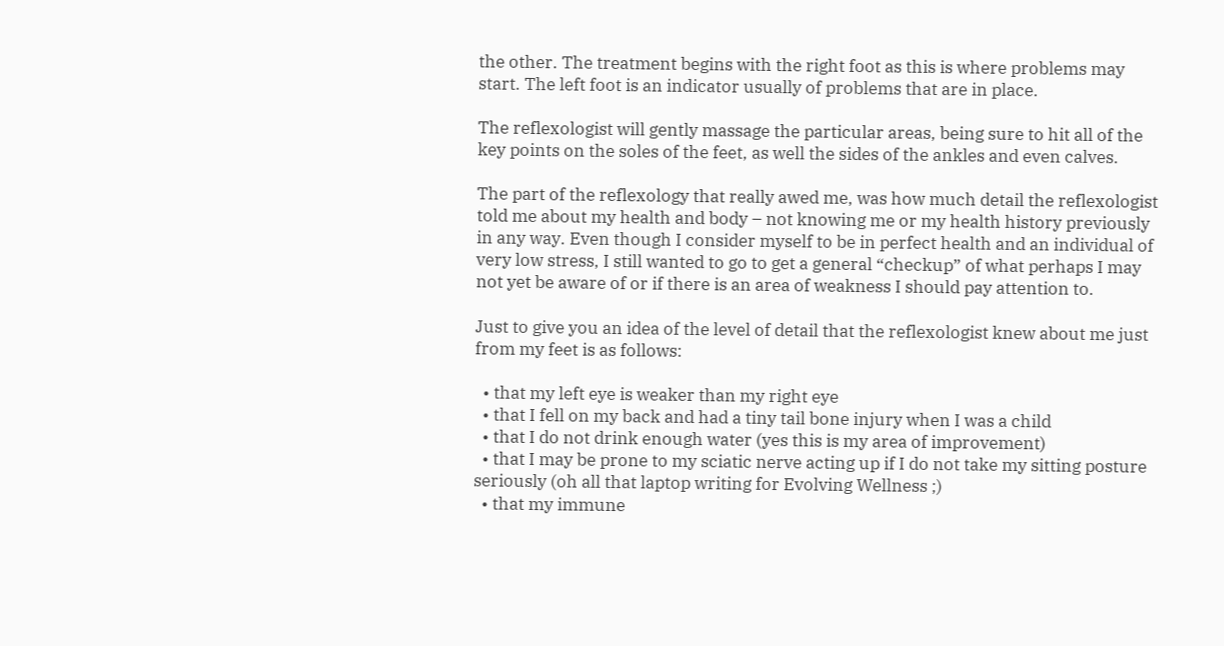the other. The treatment begins with the right foot as this is where problems may start. The left foot is an indicator usually of problems that are in place.

The reflexologist will gently massage the particular areas, being sure to hit all of the key points on the soles of the feet, as well the sides of the ankles and even calves.

The part of the reflexology that really awed me, was how much detail the reflexologist told me about my health and body – not knowing me or my health history previously in any way. Even though I consider myself to be in perfect health and an individual of very low stress, I still wanted to go to get a general “checkup” of what perhaps I may not yet be aware of or if there is an area of weakness I should pay attention to.

Just to give you an idea of the level of detail that the reflexologist knew about me just from my feet is as follows:

  • that my left eye is weaker than my right eye
  • that I fell on my back and had a tiny tail bone injury when I was a child
  • that I do not drink enough water (yes this is my area of improvement)
  • that I may be prone to my sciatic nerve acting up if I do not take my sitting posture seriously (oh all that laptop writing for Evolving Wellness ;)
  • that my immune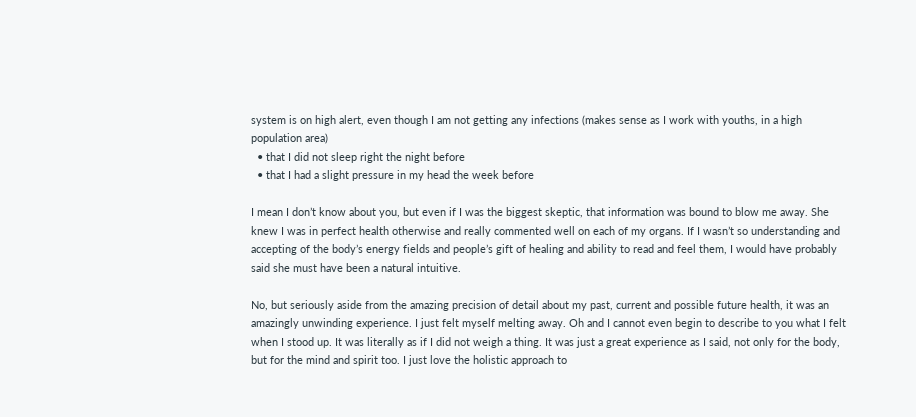system is on high alert, even though I am not getting any infections (makes sense as I work with youths, in a high population area)
  • that I did not sleep right the night before
  • that I had a slight pressure in my head the week before

I mean I don’t know about you, but even if I was the biggest skeptic, that information was bound to blow me away. She knew I was in perfect health otherwise and really commented well on each of my organs. If I wasn’t so understanding and accepting of the body’s energy fields and people’s gift of healing and ability to read and feel them, I would have probably said she must have been a natural intuitive.

No, but seriously aside from the amazing precision of detail about my past, current and possible future health, it was an amazingly unwinding experience. I just felt myself melting away. Oh and I cannot even begin to describe to you what I felt when I stood up. It was literally as if I did not weigh a thing. It was just a great experience as I said, not only for the body, but for the mind and spirit too. I just love the holistic approach to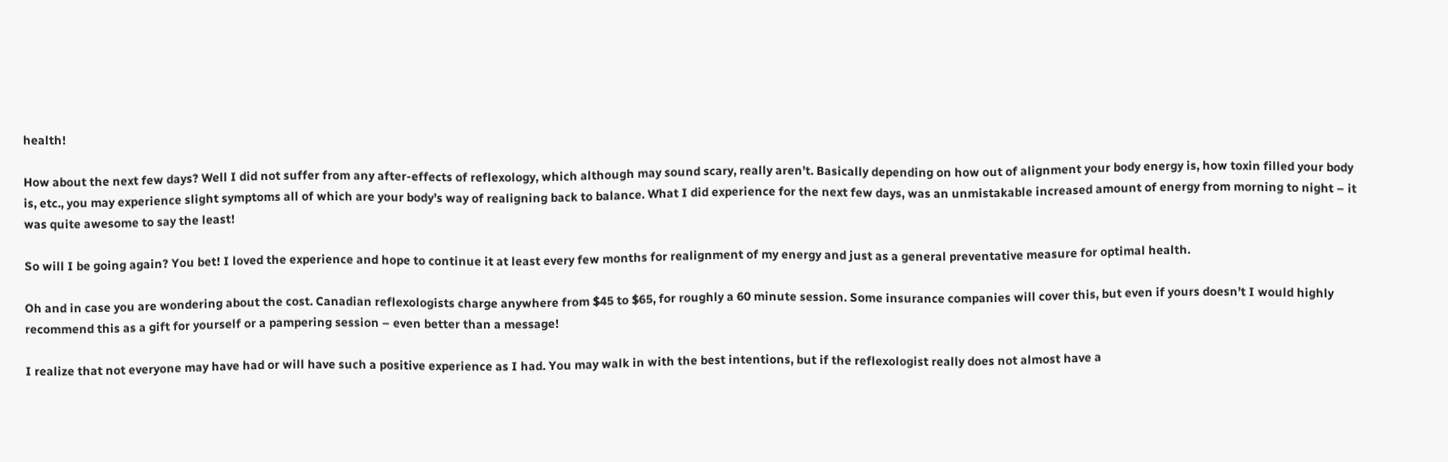health!

How about the next few days? Well I did not suffer from any after-effects of reflexology, which although may sound scary, really aren’t. Basically depending on how out of alignment your body energy is, how toxin filled your body is, etc., you may experience slight symptoms all of which are your body’s way of realigning back to balance. What I did experience for the next few days, was an unmistakable increased amount of energy from morning to night – it was quite awesome to say the least!

So will I be going again? You bet! I loved the experience and hope to continue it at least every few months for realignment of my energy and just as a general preventative measure for optimal health.

Oh and in case you are wondering about the cost. Canadian reflexologists charge anywhere from $45 to $65, for roughly a 60 minute session. Some insurance companies will cover this, but even if yours doesn’t I would highly recommend this as a gift for yourself or a pampering session – even better than a message!

I realize that not everyone may have had or will have such a positive experience as I had. You may walk in with the best intentions, but if the reflexologist really does not almost have a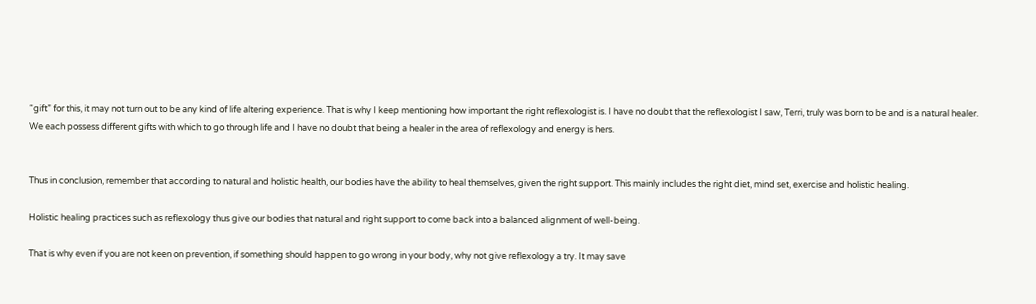“gift” for this, it may not turn out to be any kind of life altering experience. That is why I keep mentioning how important the right reflexologist is. I have no doubt that the reflexologist I saw, Terri, truly was born to be and is a natural healer. We each possess different gifts with which to go through life and I have no doubt that being a healer in the area of reflexology and energy is hers.


Thus in conclusion, remember that according to natural and holistic health, our bodies have the ability to heal themselves, given the right support. This mainly includes the right diet, mind set, exercise and holistic healing.

Holistic healing practices such as reflexology thus give our bodies that natural and right support to come back into a balanced alignment of well-being.

That is why even if you are not keen on prevention, if something should happen to go wrong in your body, why not give reflexology a try. It may save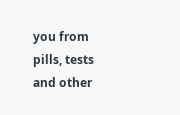you from pills, tests and other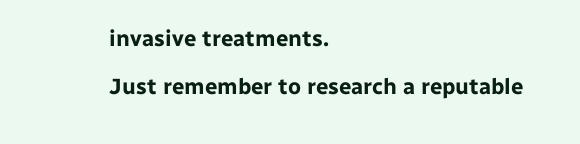invasive treatments.

Just remember to research a reputable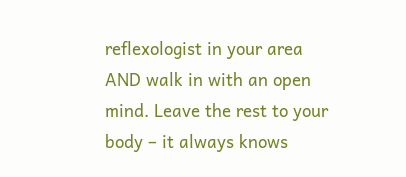reflexologist in your area AND walk in with an open mind. Leave the rest to your body – it always knows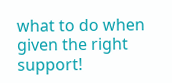what to do when given the right support!